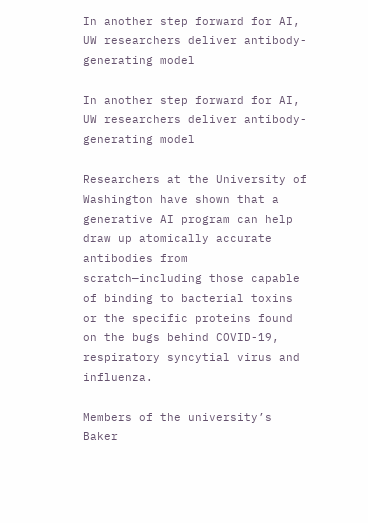In another step forward for AI, UW researchers deliver antibody-generating model

In another step forward for AI, UW researchers deliver antibody-generating model

Researchers at the University of Washington have shown that a generative AI program can help draw up atomically accurate antibodies from scratch—including those capable of binding to bacterial toxins or the specific proteins found on the bugs behind COVID-19, respiratory syncytial virus and influenza.

Members of the university’s Baker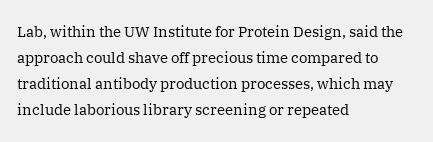Lab, within the UW Institute for Protein Design, said the approach could shave off precious time compared to traditional antibody production processes, which may include laborious library screening or repeated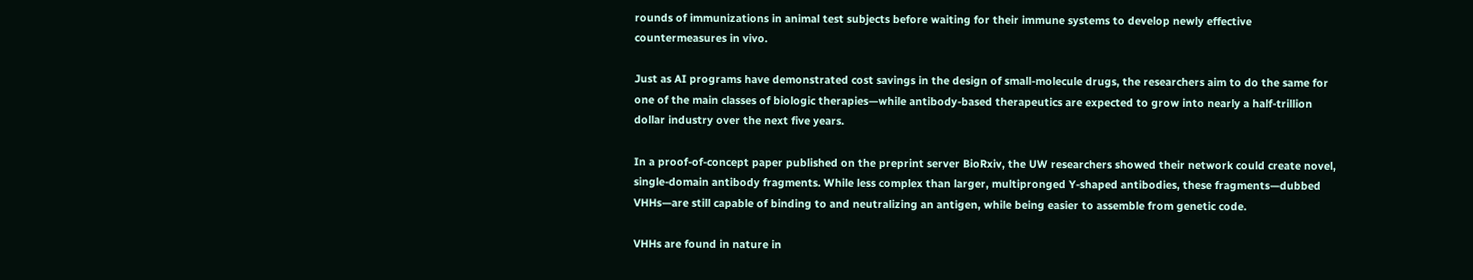rounds of immunizations in animal test subjects before waiting for their immune systems to develop newly effective countermeasures in vivo.

Just as AI programs have demonstrated cost savings in the design of small-molecule drugs, the researchers aim to do the same for one of the main classes of biologic therapies—while antibody-based therapeutics are expected to grow into nearly a half-trillion dollar industry over the next five years.

In a proof-of-concept paper published on the preprint server BioRxiv, the UW researchers showed their network could create novel, single-domain antibody fragments. While less complex than larger, multipronged Y-shaped antibodies, these fragments—dubbed VHHs—are still capable of binding to and neutralizing an antigen, while being easier to assemble from genetic code.

VHHs are found in nature in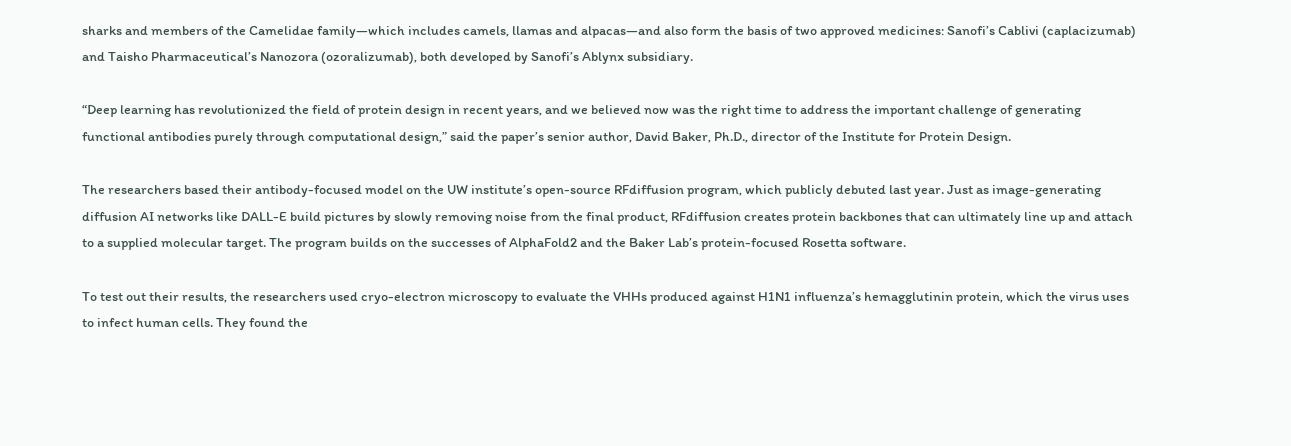sharks and members of the Camelidae family—which includes camels, llamas and alpacas—and also form the basis of two approved medicines: Sanofi’s Cablivi (caplacizumab) and Taisho Pharmaceutical’s Nanozora (ozoralizumab), both developed by Sanofi’s Ablynx subsidiary.

“Deep learning has revolutionized the field of protein design in recent years, and we believed now was the right time to address the important challenge of generating functional antibodies purely through computational design,” said the paper’s senior author, David Baker, Ph.D., director of the Institute for Protein Design.

The researchers based their antibody-focused model on the UW institute’s open-source RFdiffusion program, which publicly debuted last year. Just as image-generating diffusion AI networks like DALL-E build pictures by slowly removing noise from the final product, RFdiffusion creates protein backbones that can ultimately line up and attach to a supplied molecular target. The program builds on the successes of AlphaFold2 and the Baker Lab’s protein-focused Rosetta software.

To test out their results, the researchers used cryo-electron microscopy to evaluate the VHHs produced against H1N1 influenza’s hemagglutinin protein, which the virus uses to infect human cells. They found the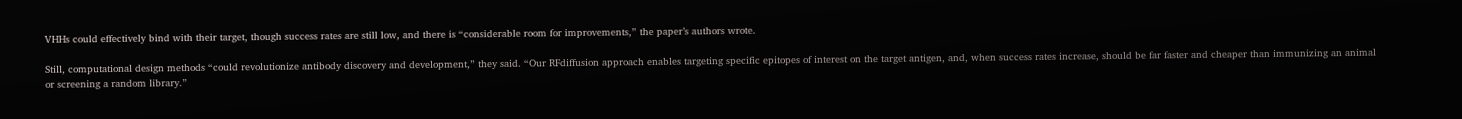VHHs could effectively bind with their target, though success rates are still low, and there is “considerable room for improvements,” the paper’s authors wrote.

Still, computational design methods “could revolutionize antibody discovery and development,” they said. “Our RFdiffusion approach enables targeting specific epitopes of interest on the target antigen, and, when success rates increase, should be far faster and cheaper than immunizing an animal or screening a random library.”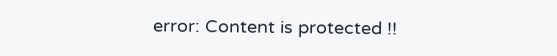error: Content is protected !!